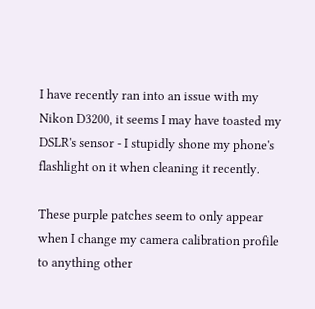I have recently ran into an issue with my Nikon D3200, it seems I may have toasted my DSLR's sensor - I stupidly shone my phone's flashlight on it when cleaning it recently.

These purple patches seem to only appear when I change my camera calibration profile to anything other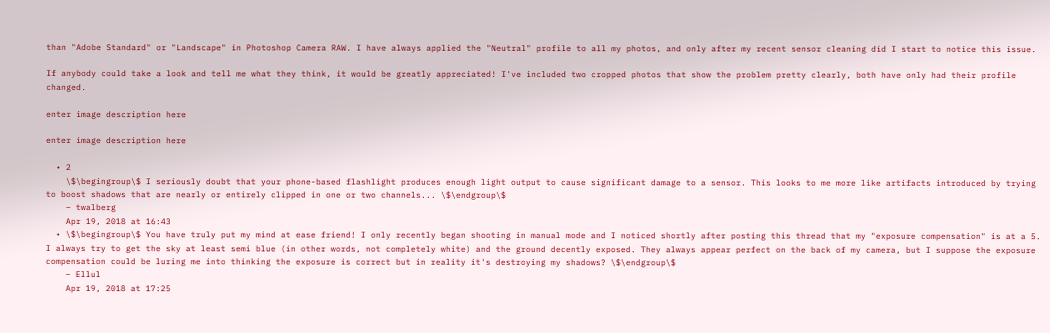than "Adobe Standard" or "Landscape" in Photoshop Camera RAW. I have always applied the "Neutral" profile to all my photos, and only after my recent sensor cleaning did I start to notice this issue.

If anybody could take a look and tell me what they think, it would be greatly appreciated! I've included two cropped photos that show the problem pretty clearly, both have only had their profile changed.

enter image description here

enter image description here

  • 2
    \$\begingroup\$ I seriously doubt that your phone-based flashlight produces enough light output to cause significant damage to a sensor. This looks to me more like artifacts introduced by trying to boost shadows that are nearly or entirely clipped in one or two channels... \$\endgroup\$
    – twalberg
    Apr 19, 2018 at 16:43
  • \$\begingroup\$ You have truly put my mind at ease friend! I only recently began shooting in manual mode and I noticed shortly after posting this thread that my "exposure compensation" is at a 5. I always try to get the sky at least semi blue (in other words, not completely white) and the ground decently exposed. They always appear perfect on the back of my camera, but I suppose the exposure compensation could be luring me into thinking the exposure is correct but in reality it's destroying my shadows? \$\endgroup\$
    – Ellul
    Apr 19, 2018 at 17:25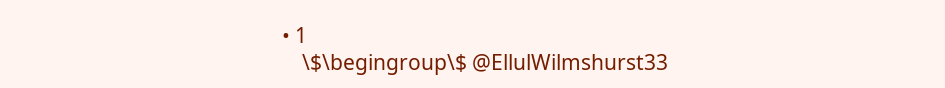• 1
    \$\begingroup\$ @EllulWilmshurst33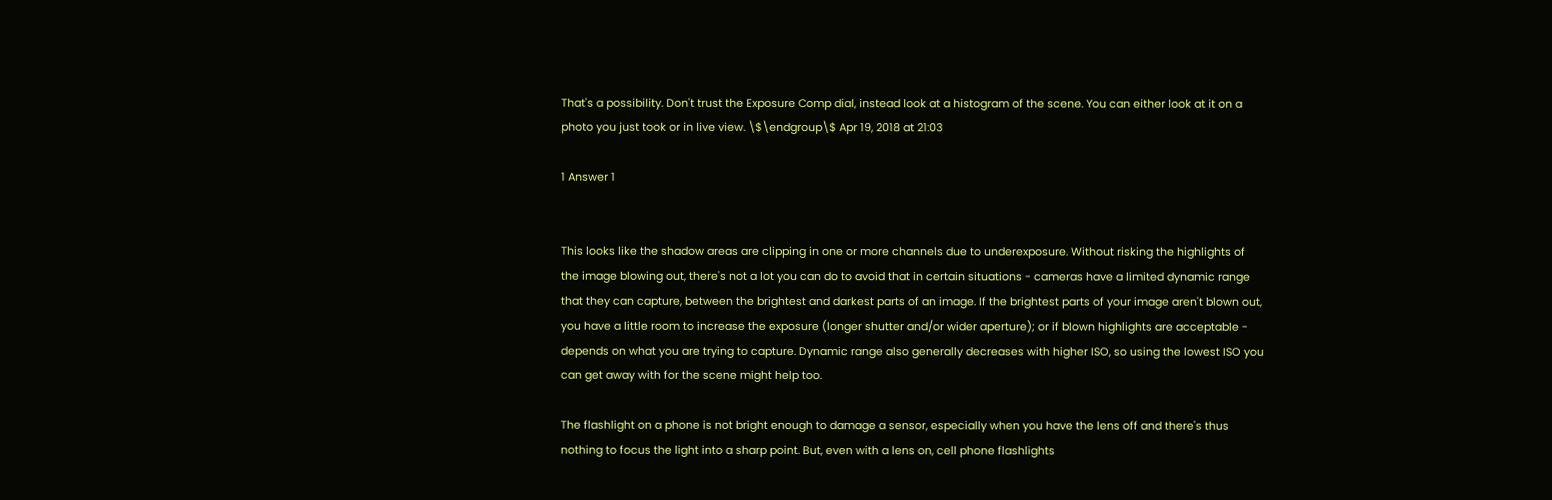That's a possibility. Don't trust the Exposure Comp dial, instead look at a histogram of the scene. You can either look at it on a photo you just took or in live view. \$\endgroup\$ Apr 19, 2018 at 21:03

1 Answer 1


This looks like the shadow areas are clipping in one or more channels due to underexposure. Without risking the highlights of the image blowing out, there's not a lot you can do to avoid that in certain situations - cameras have a limited dynamic range that they can capture, between the brightest and darkest parts of an image. If the brightest parts of your image aren't blown out, you have a little room to increase the exposure (longer shutter and/or wider aperture); or if blown highlights are acceptable - depends on what you are trying to capture. Dynamic range also generally decreases with higher ISO, so using the lowest ISO you can get away with for the scene might help too.

The flashlight on a phone is not bright enough to damage a sensor, especially when you have the lens off and there's thus nothing to focus the light into a sharp point. But, even with a lens on, cell phone flashlights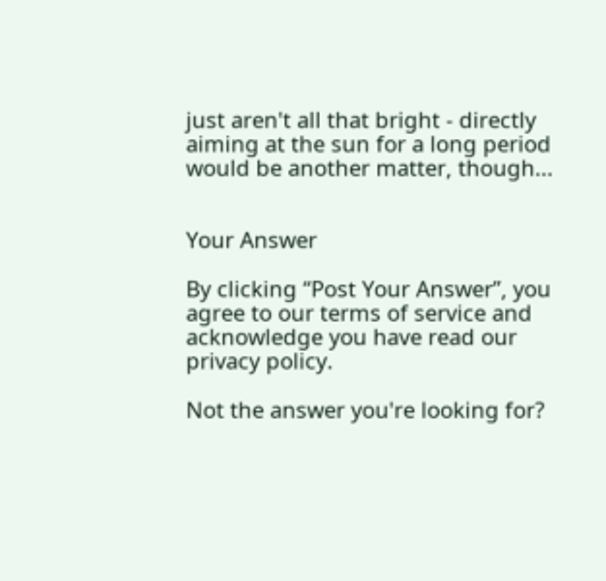just aren't all that bright - directly aiming at the sun for a long period would be another matter, though...


Your Answer

By clicking “Post Your Answer”, you agree to our terms of service and acknowledge you have read our privacy policy.

Not the answer you're looking for?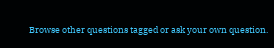Browse other questions tagged or ask your own question.